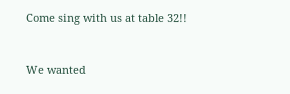Come sing with us at table 32!!


We wanted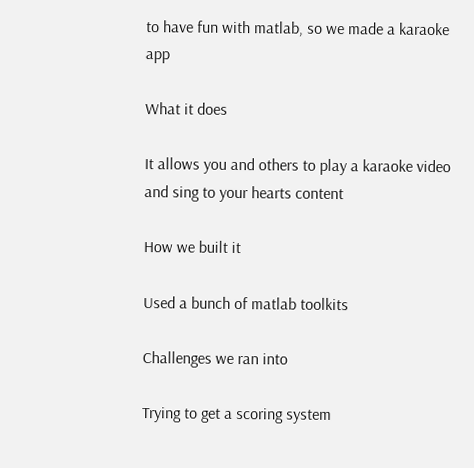to have fun with matlab, so we made a karaoke app

What it does

It allows you and others to play a karaoke video and sing to your hearts content

How we built it

Used a bunch of matlab toolkits

Challenges we ran into

Trying to get a scoring system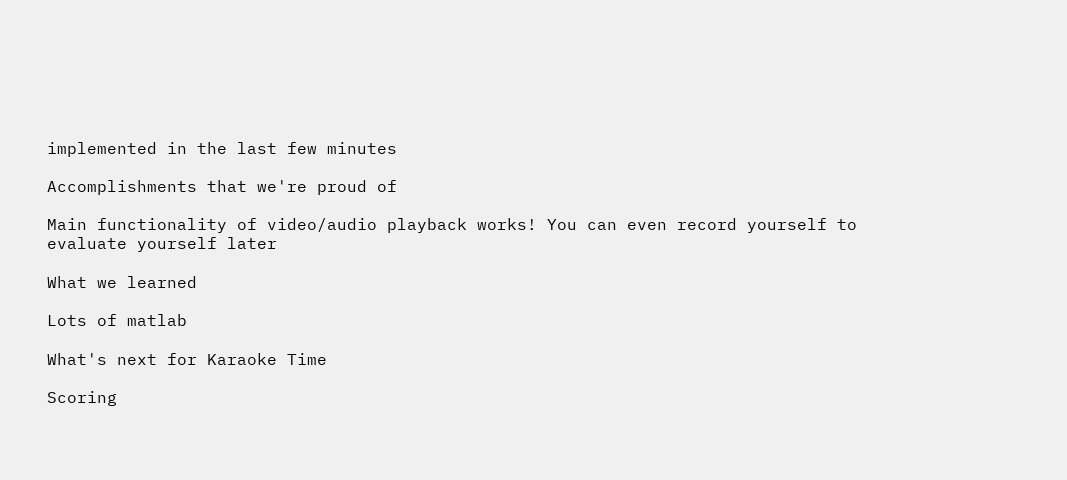implemented in the last few minutes

Accomplishments that we're proud of

Main functionality of video/audio playback works! You can even record yourself to evaluate yourself later

What we learned

Lots of matlab

What's next for Karaoke Time

Scoring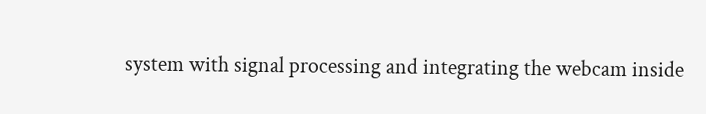system with signal processing and integrating the webcam inside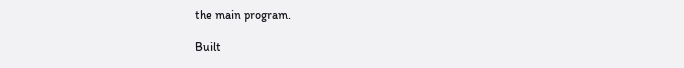the main program.

Built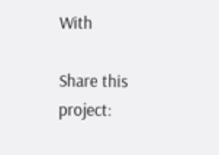With

Share this project: